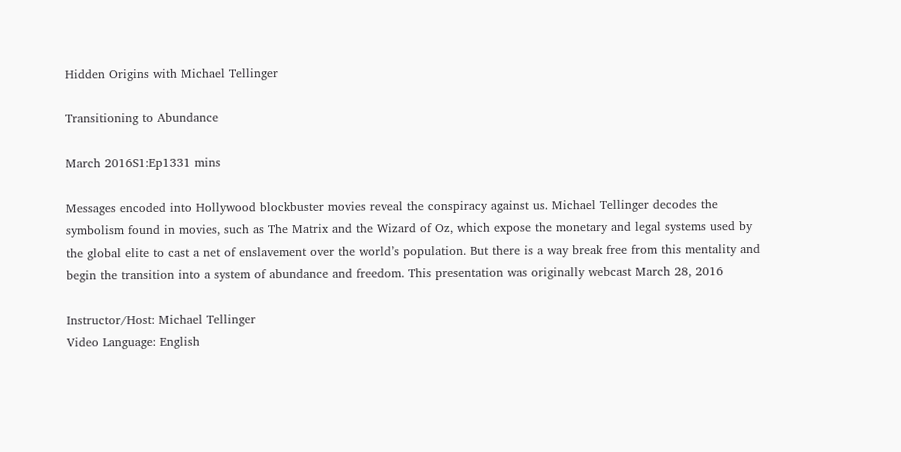Hidden Origins with Michael Tellinger

Transitioning to Abundance

March 2016S1:Ep1331 mins

Messages encoded into Hollywood blockbuster movies reveal the conspiracy against us. Michael Tellinger decodes the symbolism found in movies, such as The Matrix and the Wizard of Oz, which expose the monetary and legal systems used by the global elite to cast a net of enslavement over the world’s population. But there is a way break free from this mentality and begin the transition into a system of abundance and freedom. This presentation was originally webcast March 28, 2016

Instructor/Host: Michael Tellinger
Video Language: English